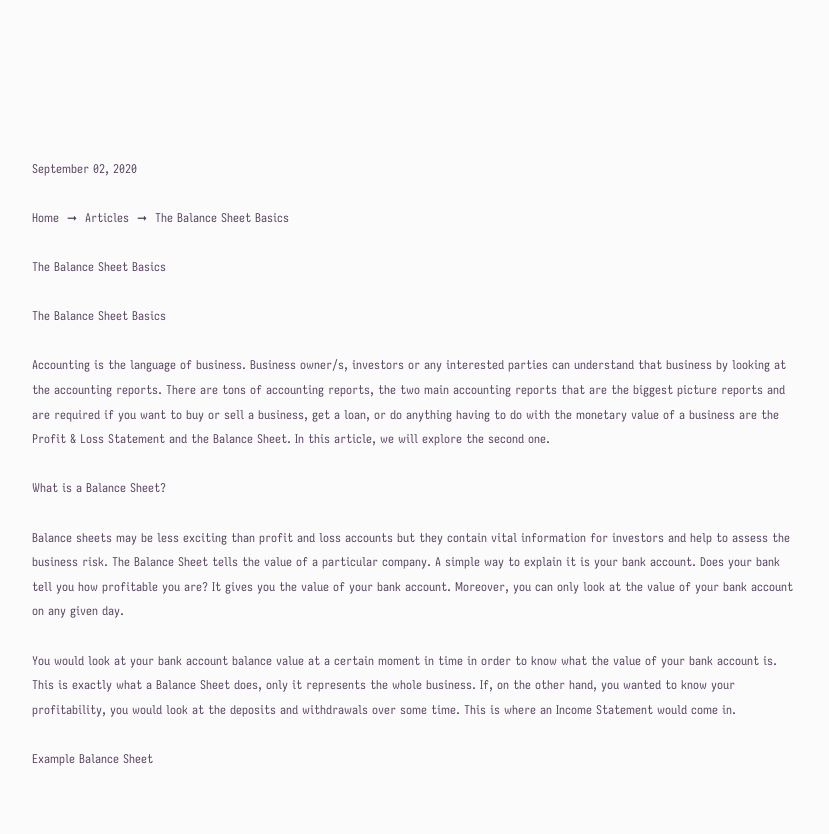September 02, 2020

Home  ➞  Articles  ➞  The Balance Sheet Basics

The Balance Sheet Basics

The Balance Sheet Basics

Accounting is the language of business. Business owner/s, investors or any interested parties can understand that business by looking at the accounting reports. There are tons of accounting reports, the two main accounting reports that are the biggest picture reports and are required if you want to buy or sell a business, get a loan, or do anything having to do with the monetary value of a business are the Profit & Loss Statement and the Balance Sheet. In this article, we will explore the second one.

What is a Balance Sheet?

Balance sheets may be less exciting than profit and loss accounts but they contain vital information for investors and help to assess the business risk. The Balance Sheet tells the value of a particular company. A simple way to explain it is your bank account. Does your bank tell you how profitable you are? It gives you the value of your bank account. Moreover, you can only look at the value of your bank account on any given day.

You would look at your bank account balance value at a certain moment in time in order to know what the value of your bank account is. This is exactly what a Balance Sheet does, only it represents the whole business. If, on the other hand, you wanted to know your profitability, you would look at the deposits and withdrawals over some time. This is where an Income Statement would come in.

Example Balance Sheet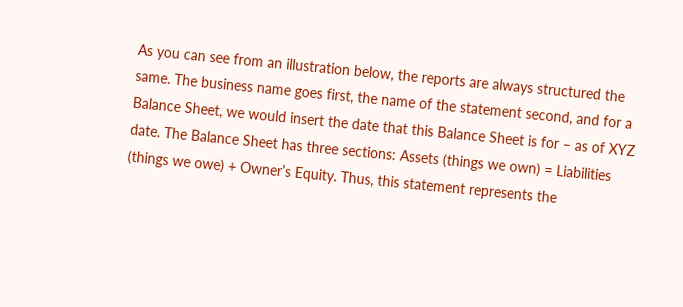As you can see from an illustration below, the reports are always structured the same. The business name goes first, the name of the statement second, and for a Balance Sheet, we would insert the date that this Balance Sheet is for – as of XYZ date. The Balance Sheet has three sections: Assets (things we own) = Liabilities (things we owe) + Owner’s Equity. Thus, this statement represents the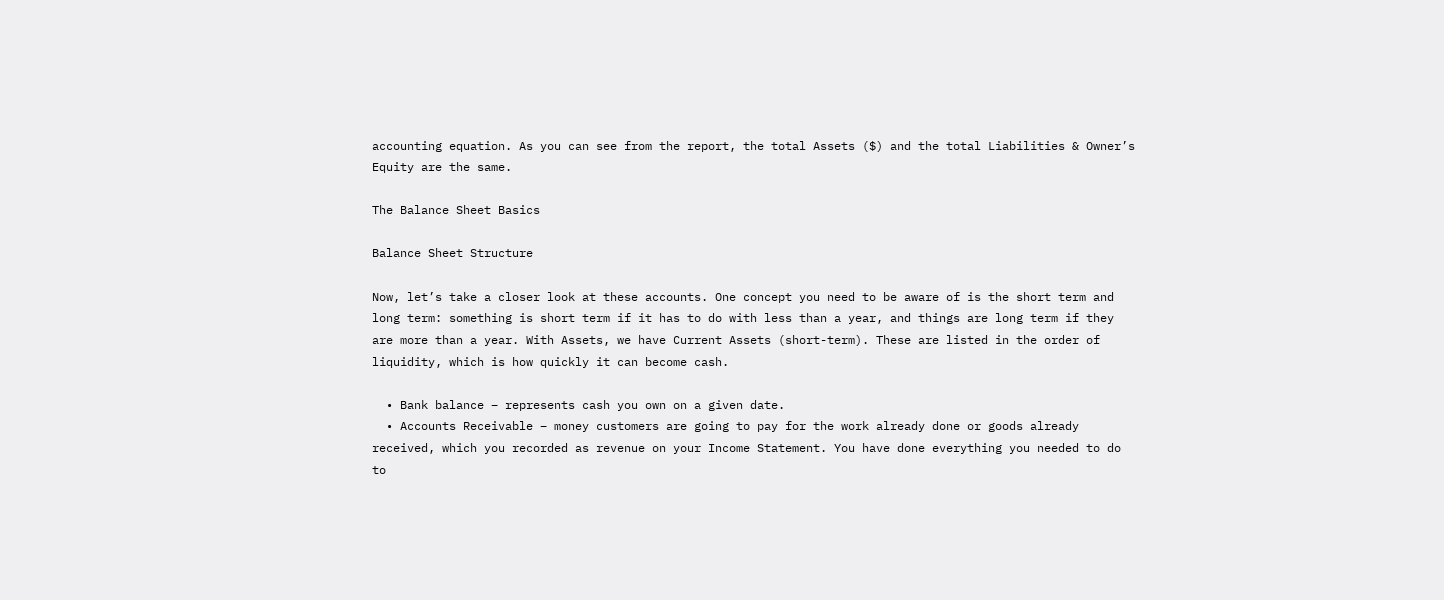accounting equation. As you can see from the report, the total Assets ($) and the total Liabilities & Owner’s Equity are the same.

The Balance Sheet Basics

Balance Sheet Structure

Now, let’s take a closer look at these accounts. One concept you need to be aware of is the short term and long term: something is short term if it has to do with less than a year, and things are long term if they are more than a year. With Assets, we have Current Assets (short-term). These are listed in the order of liquidity, which is how quickly it can become cash.

  • Bank balance – represents cash you own on a given date.
  • Accounts Receivable – money customers are going to pay for the work already done or goods already received, which you recorded as revenue on your Income Statement. You have done everything you needed to do to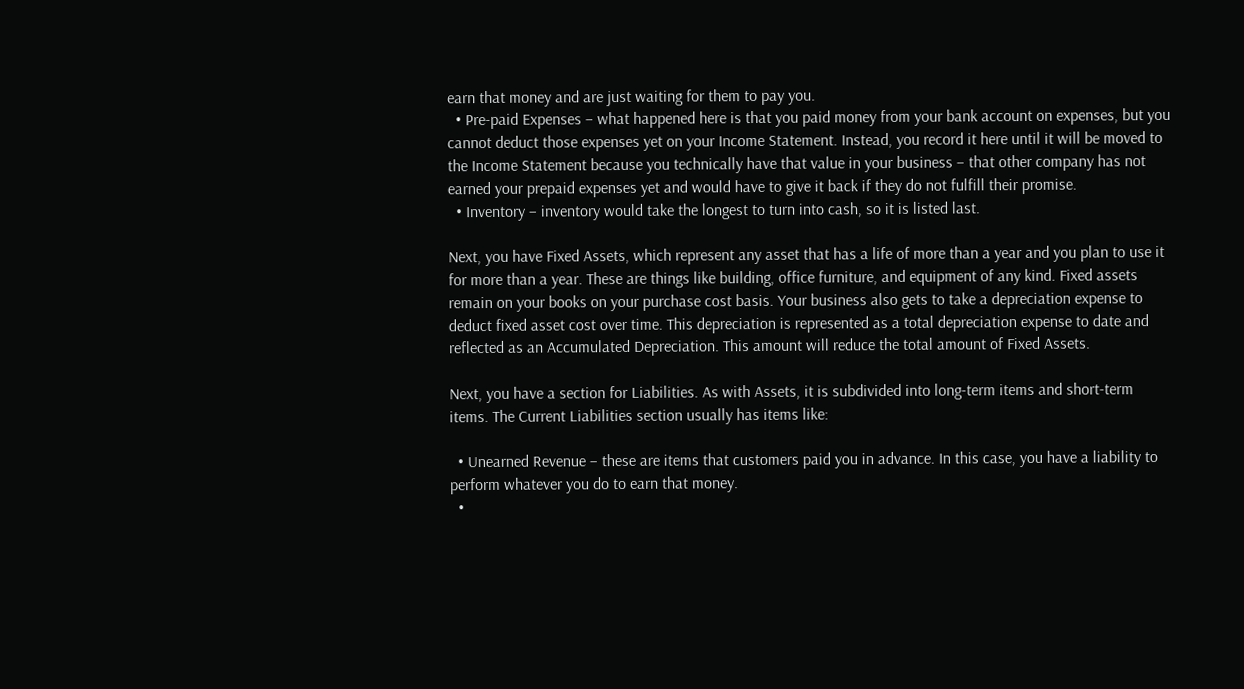earn that money and are just waiting for them to pay you.
  • Pre-paid Expenses – what happened here is that you paid money from your bank account on expenses, but you cannot deduct those expenses yet on your Income Statement. Instead, you record it here until it will be moved to the Income Statement because you technically have that value in your business – that other company has not earned your prepaid expenses yet and would have to give it back if they do not fulfill their promise.
  • Inventory – inventory would take the longest to turn into cash, so it is listed last.

Next, you have Fixed Assets, which represent any asset that has a life of more than a year and you plan to use it for more than a year. These are things like building, office furniture, and equipment of any kind. Fixed assets remain on your books on your purchase cost basis. Your business also gets to take a depreciation expense to deduct fixed asset cost over time. This depreciation is represented as a total depreciation expense to date and reflected as an Accumulated Depreciation. This amount will reduce the total amount of Fixed Assets.

Next, you have a section for Liabilities. As with Assets, it is subdivided into long-term items and short-term items. The Current Liabilities section usually has items like:

  • Unearned Revenue – these are items that customers paid you in advance. In this case, you have a liability to perform whatever you do to earn that money.
  •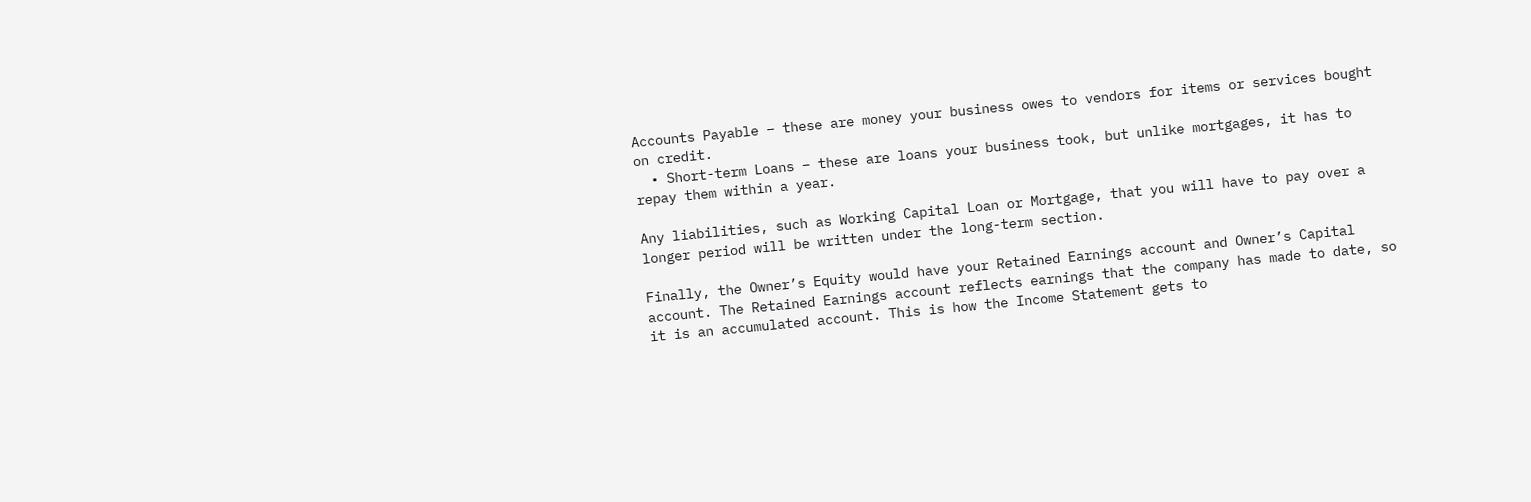Accounts Payable – these are money your business owes to vendors for items or services bought on credit.
  • Short-term Loans – these are loans your business took, but unlike mortgages, it has to repay them within a year.

Any liabilities, such as Working Capital Loan or Mortgage, that you will have to pay over a longer period will be written under the long-term section.

Finally, the Owner’s Equity would have your Retained Earnings account and Owner’s Capital account. The Retained Earnings account reflects earnings that the company has made to date, so it is an accumulated account. This is how the Income Statement gets to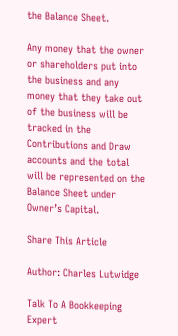the Balance Sheet.

Any money that the owner or shareholders put into the business and any money that they take out of the business will be tracked in the Contributions and Draw accounts and the total will be represented on the Balance Sheet under Owner’s Capital.

Share This Article

Author: Charles Lutwidge

Talk To A Bookkeeping Expert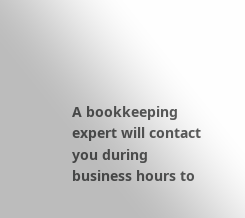A bookkeeping expert will contact you during business hours to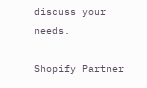discuss your needs.

Shopify Partner